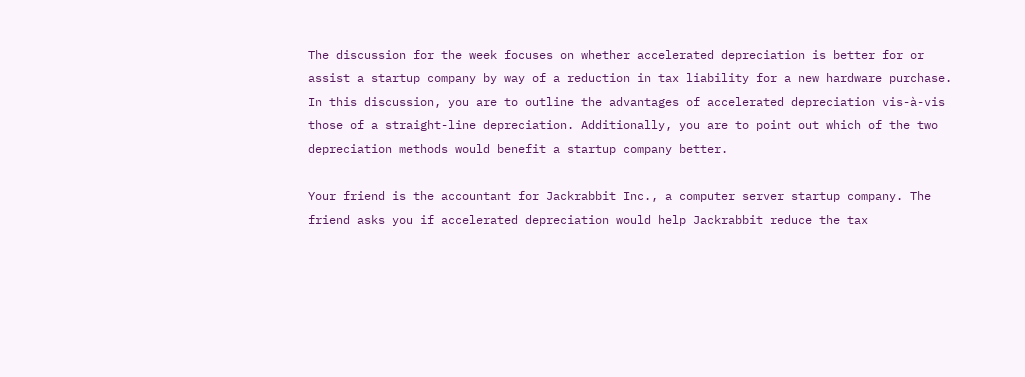The discussion for the week focuses on whether accelerated depreciation is better for or assist a startup company by way of a reduction in tax liability for a new hardware purchase. In this discussion, you are to outline the advantages of accelerated depreciation vis-à-vis those of a straight-line depreciation. Additionally, you are to point out which of the two depreciation methods would benefit a startup company better.

Your friend is the accountant for Jackrabbit Inc., a computer server startup company. The friend asks you if accelerated depreciation would help Jackrabbit reduce the tax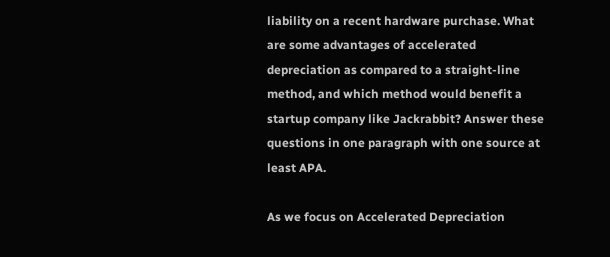liability on a recent hardware purchase. What are some advantages of accelerated depreciation as compared to a straight-line method, and which method would benefit a startup company like Jackrabbit? Answer these questions in one paragraph with one source at least APA.

As we focus on Accelerated Depreciation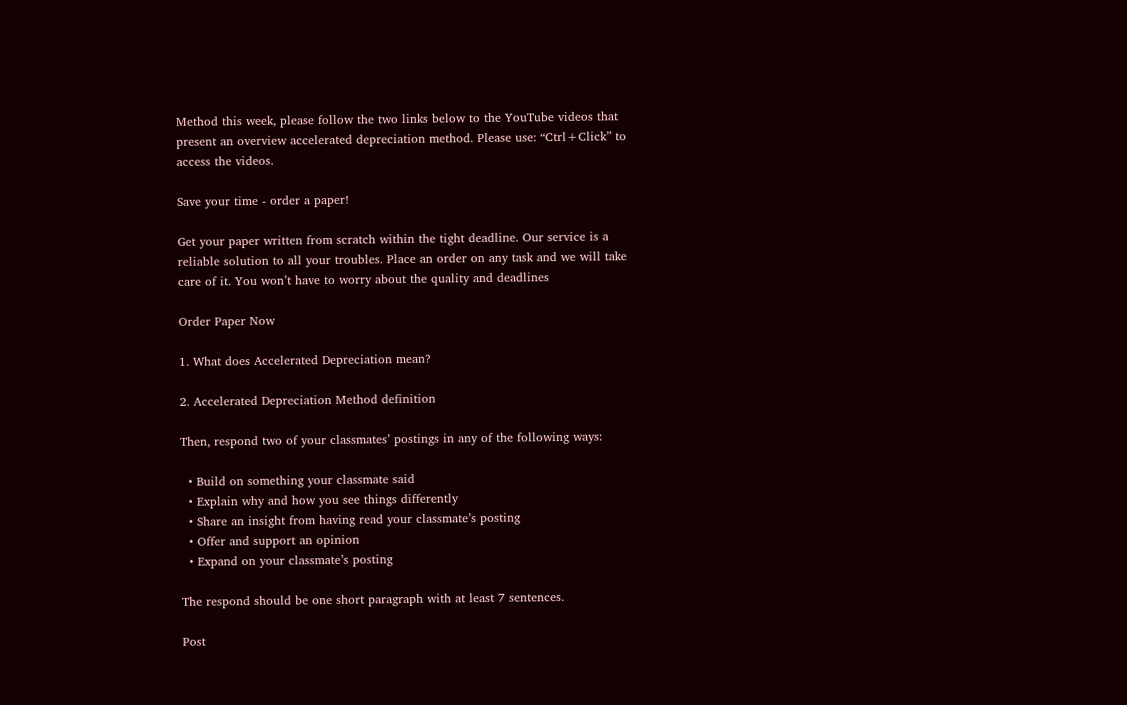Method this week, please follow the two links below to the YouTube videos that present an overview accelerated depreciation method. Please use: “Ctrl+Click” to access the videos.

Save your time - order a paper!

Get your paper written from scratch within the tight deadline. Our service is a reliable solution to all your troubles. Place an order on any task and we will take care of it. You won’t have to worry about the quality and deadlines

Order Paper Now

1. What does Accelerated Depreciation mean?

2. Accelerated Depreciation Method definition

Then, respond two of your classmates’ postings in any of the following ways:

  • Build on something your classmate said
  • Explain why and how you see things differently
  • Share an insight from having read your classmate’s posting
  • Offer and support an opinion
  • Expand on your classmate’s posting

The respond should be one short paragraph with at least 7 sentences.

Post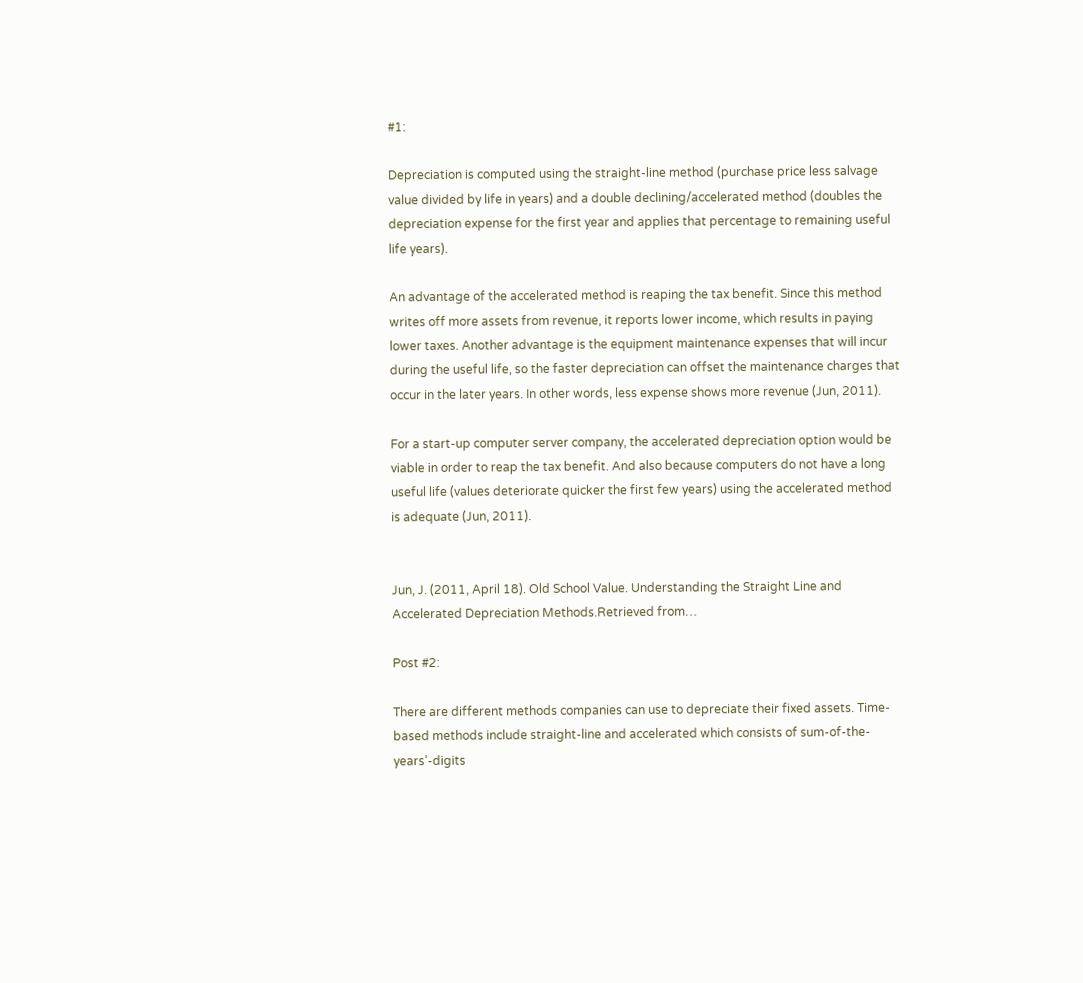#1:

Depreciation is computed using the straight-line method (purchase price less salvage value divided by life in years) and a double declining/accelerated method (doubles the depreciation expense for the first year and applies that percentage to remaining useful life years).

An advantage of the accelerated method is reaping the tax benefit. Since this method writes off more assets from revenue, it reports lower income, which results in paying lower taxes. Another advantage is the equipment maintenance expenses that will incur during the useful life, so the faster depreciation can offset the maintenance charges that occur in the later years. In other words, less expense shows more revenue (Jun, 2011).

For a start-up computer server company, the accelerated depreciation option would be viable in order to reap the tax benefit. And also because computers do not have a long useful life (values deteriorate quicker the first few years) using the accelerated method is adequate (Jun, 2011).


Jun, J. (2011, April 18). Old School Value. Understanding the Straight Line and Accelerated Depreciation Methods.Retrieved from…

Post #2:

There are different methods companies can use to depreciate their fixed assets. Time-based methods include straight-line and accelerated which consists of sum-of-the-years’-digits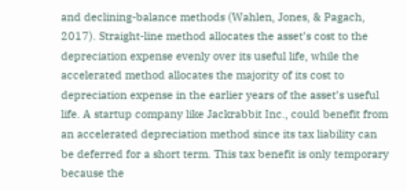and declining-balance methods (Wahlen, Jones, & Pagach, 2017). Straight-line method allocates the asset’s cost to the depreciation expense evenly over its useful life, while the accelerated method allocates the majority of its cost to depreciation expense in the earlier years of the asset’s useful life. A startup company like Jackrabbit Inc., could benefit from an accelerated depreciation method since its tax liability can be deferred for a short term. This tax benefit is only temporary because the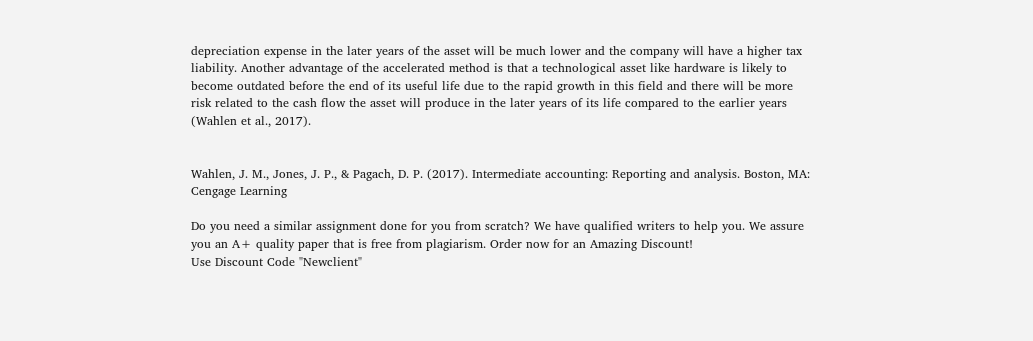depreciation expense in the later years of the asset will be much lower and the company will have a higher tax liability. Another advantage of the accelerated method is that a technological asset like hardware is likely to become outdated before the end of its useful life due to the rapid growth in this field and there will be more risk related to the cash flow the asset will produce in the later years of its life compared to the earlier years (Wahlen et al., 2017).


Wahlen, J. M., Jones, J. P., & Pagach, D. P. (2017). Intermediate accounting: Reporting and analysis. Boston, MA: Cengage Learning

Do you need a similar assignment done for you from scratch? We have qualified writers to help you. We assure you an A+ quality paper that is free from plagiarism. Order now for an Amazing Discount!
Use Discount Code "Newclient"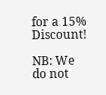for a 15% Discount!

NB: We do not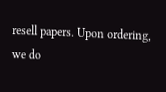resell papers. Upon ordering, we do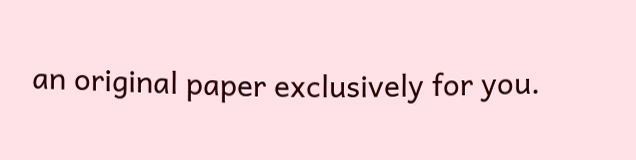an original paper exclusively for you.